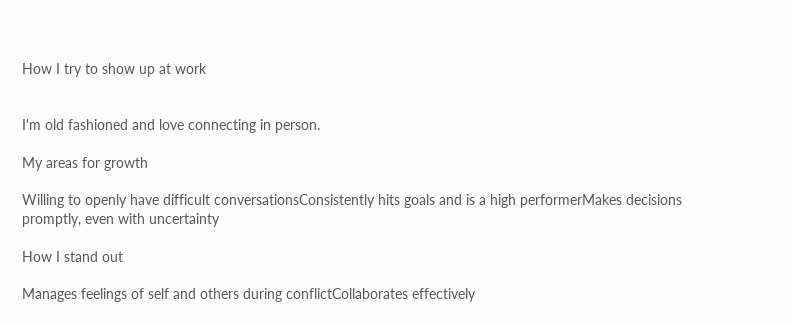How I try to show up at work


I'm old fashioned and love connecting in person.

My areas for growth

Willing to openly have difficult conversationsConsistently hits goals and is a high performerMakes decisions promptly, even with uncertainty

How I stand out

Manages feelings of self and others during conflictCollaborates effectively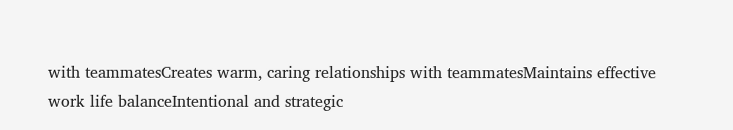with teammatesCreates warm, caring relationships with teammatesMaintains effective work life balanceIntentional and strategic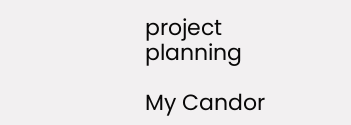project planning

My Candor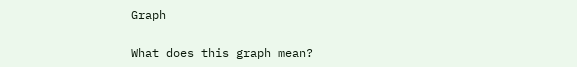Graph

What does this graph mean?